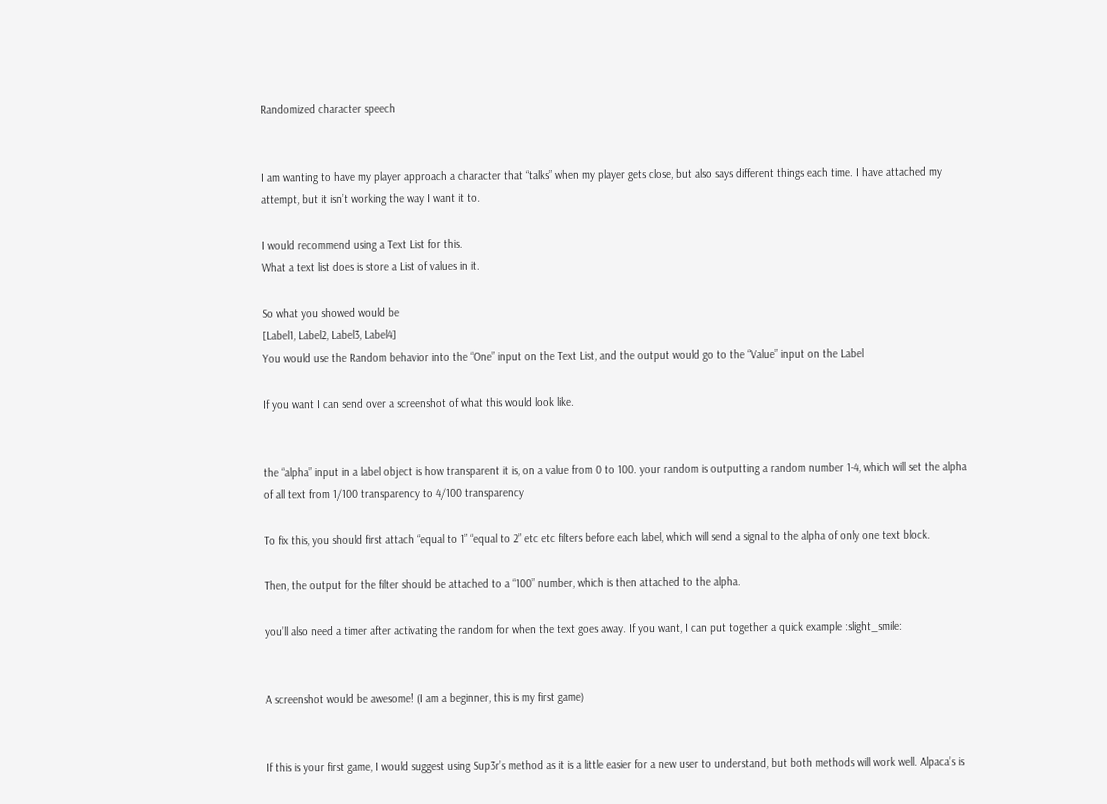Randomized character speech


I am wanting to have my player approach a character that “talks” when my player gets close, but also says different things each time. I have attached my attempt, but it isn’t working the way I want it to.

I would recommend using a Text List for this.
What a text list does is store a List of values in it.

So what you showed would be
[Label1, Label2, Label3, Label4]
You would use the Random behavior into the “One” input on the Text List, and the output would go to the “Value” input on the Label

If you want I can send over a screenshot of what this would look like.


the “alpha” input in a label object is how transparent it is, on a value from 0 to 100. your random is outputting a random number 1-4, which will set the alpha of all text from 1/100 transparency to 4/100 transparency

To fix this, you should first attach “equal to 1” “equal to 2” etc etc filters before each label, which will send a signal to the alpha of only one text block.

Then, the output for the filter should be attached to a “100” number, which is then attached to the alpha.

you’ll also need a timer after activating the random for when the text goes away. If you want, I can put together a quick example :slight_smile:


A screenshot would be awesome! (I am a beginner, this is my first game)


If this is your first game, I would suggest using Sup3r’s method as it is a little easier for a new user to understand, but both methods will work well. Alpaca’s is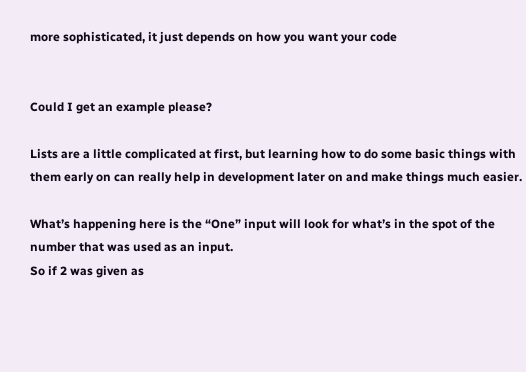more sophisticated, it just depends on how you want your code


Could I get an example please?

Lists are a little complicated at first, but learning how to do some basic things with them early on can really help in development later on and make things much easier.

What’s happening here is the “One” input will look for what’s in the spot of the number that was used as an input.
So if 2 was given as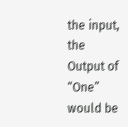the input, the Output of “One” would be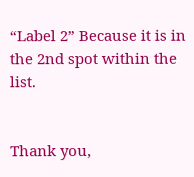“Label 2” Because it is in the 2nd spot within the list.


Thank you,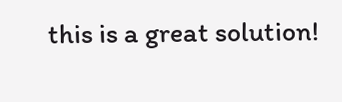this is a great solution!